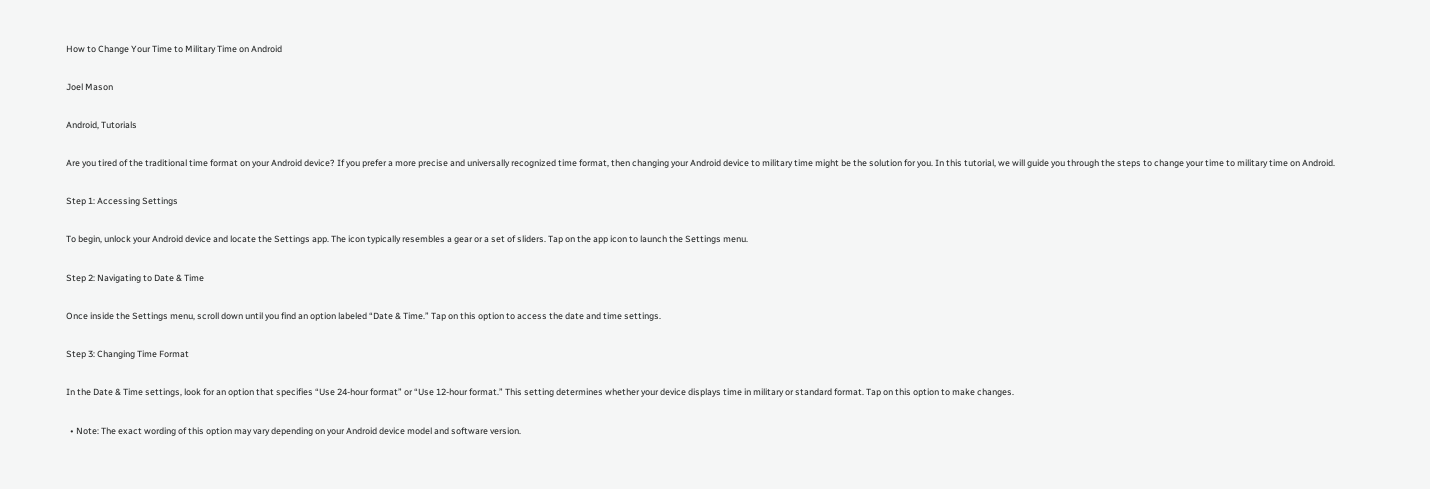How to Change Your Time to Military Time on Android

Joel Mason

Android, Tutorials

Are you tired of the traditional time format on your Android device? If you prefer a more precise and universally recognized time format, then changing your Android device to military time might be the solution for you. In this tutorial, we will guide you through the steps to change your time to military time on Android.

Step 1: Accessing Settings

To begin, unlock your Android device and locate the Settings app. The icon typically resembles a gear or a set of sliders. Tap on the app icon to launch the Settings menu.

Step 2: Navigating to Date & Time

Once inside the Settings menu, scroll down until you find an option labeled “Date & Time.” Tap on this option to access the date and time settings.

Step 3: Changing Time Format

In the Date & Time settings, look for an option that specifies “Use 24-hour format” or “Use 12-hour format.” This setting determines whether your device displays time in military or standard format. Tap on this option to make changes.

  • Note: The exact wording of this option may vary depending on your Android device model and software version.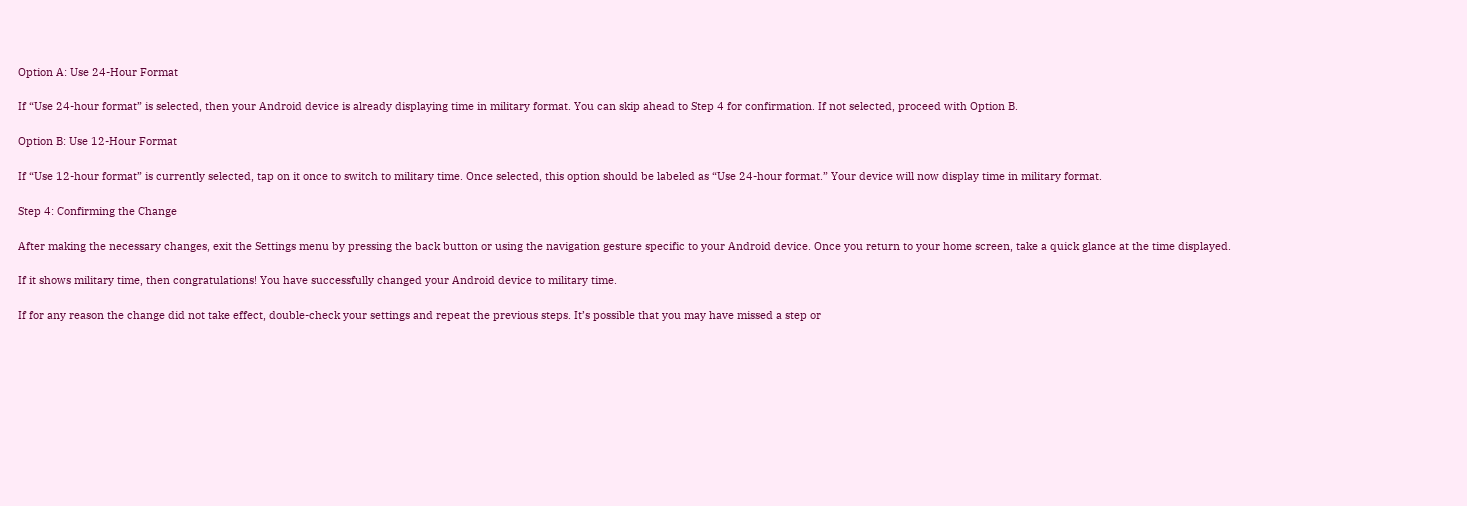Option A: Use 24-Hour Format

If “Use 24-hour format” is selected, then your Android device is already displaying time in military format. You can skip ahead to Step 4 for confirmation. If not selected, proceed with Option B.

Option B: Use 12-Hour Format

If “Use 12-hour format” is currently selected, tap on it once to switch to military time. Once selected, this option should be labeled as “Use 24-hour format.” Your device will now display time in military format.

Step 4: Confirming the Change

After making the necessary changes, exit the Settings menu by pressing the back button or using the navigation gesture specific to your Android device. Once you return to your home screen, take a quick glance at the time displayed.

If it shows military time, then congratulations! You have successfully changed your Android device to military time.

If for any reason the change did not take effect, double-check your settings and repeat the previous steps. It’s possible that you may have missed a step or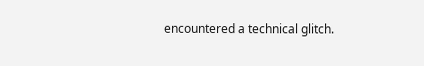encountered a technical glitch.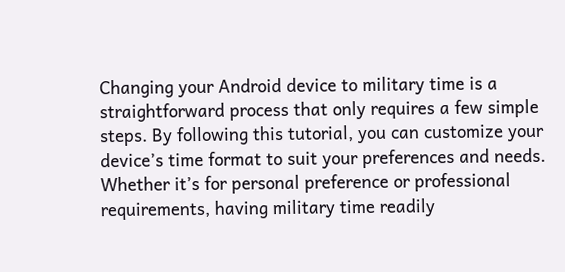Changing your Android device to military time is a straightforward process that only requires a few simple steps. By following this tutorial, you can customize your device’s time format to suit your preferences and needs. Whether it’s for personal preference or professional requirements, having military time readily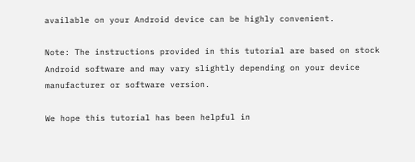available on your Android device can be highly convenient.

Note: The instructions provided in this tutorial are based on stock Android software and may vary slightly depending on your device manufacturer or software version.

We hope this tutorial has been helpful in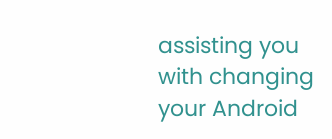assisting you with changing your Android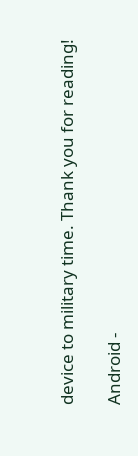device to military time. Thank you for reading!

Android -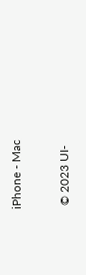iPhone - Mac

 © 2023 UI-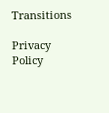Transitions

Privacy Policy